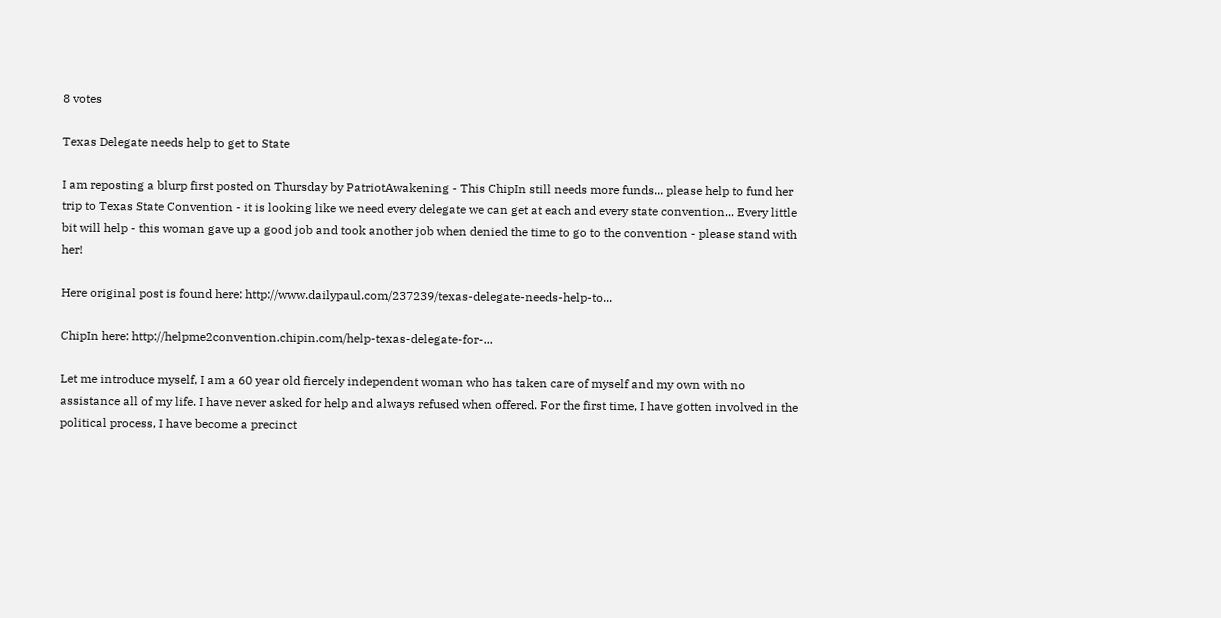8 votes

Texas Delegate needs help to get to State

I am reposting a blurp first posted on Thursday by PatriotAwakening - This ChipIn still needs more funds... please help to fund her trip to Texas State Convention - it is looking like we need every delegate we can get at each and every state convention... Every little bit will help - this woman gave up a good job and took another job when denied the time to go to the convention - please stand with her!

Here original post is found here: http://www.dailypaul.com/237239/texas-delegate-needs-help-to...

ChipIn here: http://helpme2convention.chipin.com/help-texas-delegate-for-...

Let me introduce myself, I am a 60 year old fiercely independent woman who has taken care of myself and my own with no assistance all of my life. I have never asked for help and always refused when offered. For the first time, I have gotten involved in the political process, I have become a precinct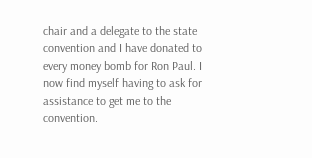chair and a delegate to the state convention and I have donated to every money bomb for Ron Paul. I now find myself having to ask for assistance to get me to the convention.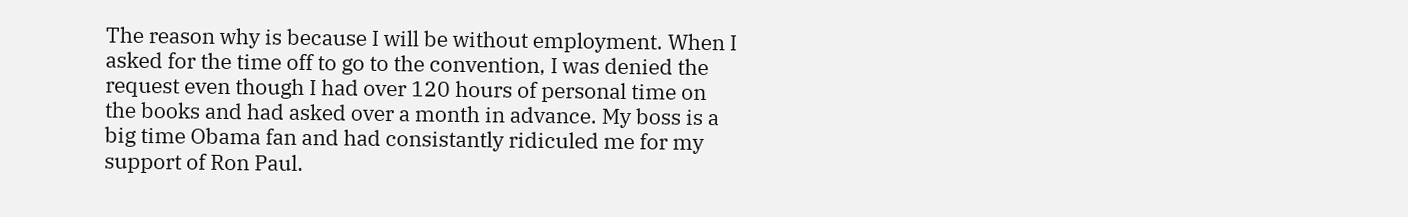The reason why is because I will be without employment. When I asked for the time off to go to the convention, I was denied the request even though I had over 120 hours of personal time on the books and had asked over a month in advance. My boss is a big time Obama fan and had consistantly ridiculed me for my support of Ron Paul.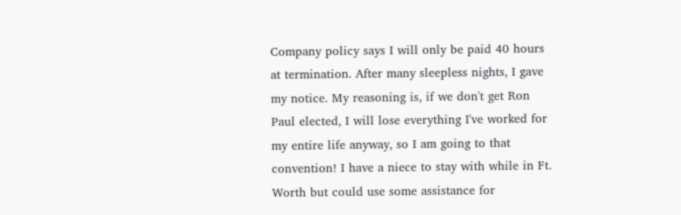Company policy says I will only be paid 40 hours at termination. After many sleepless nights, I gave my notice. My reasoning is, if we don't get Ron Paul elected, I will lose everything I've worked for my entire life anyway, so I am going to that convention! I have a niece to stay with while in Ft. Worth but could use some assistance for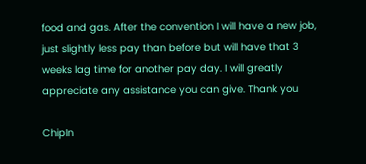food and gas. After the convention I will have a new job, just slightly less pay than before but will have that 3 weeks lag time for another pay day. I will greatly appreciate any assistance you can give. Thank you

ChipIn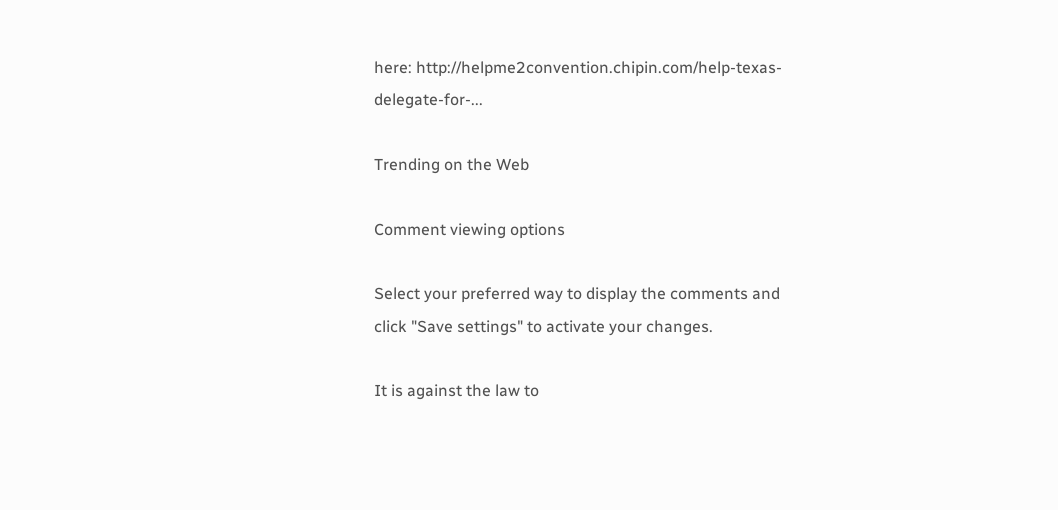here: http://helpme2convention.chipin.com/help-texas-delegate-for-...

Trending on the Web

Comment viewing options

Select your preferred way to display the comments and click "Save settings" to activate your changes.

It is against the law to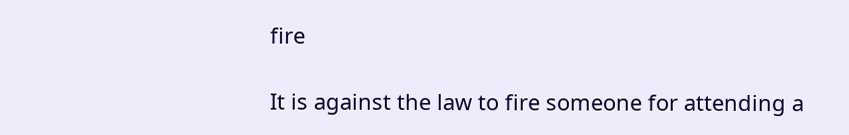fire

It is against the law to fire someone for attending a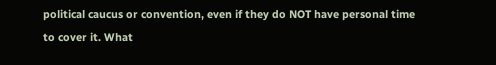political caucus or convention, even if they do NOT have personal time to cover it. What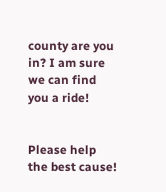county are you in? I am sure we can find you a ride!


Please help the best cause!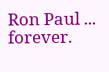Ron Paul ... forever.